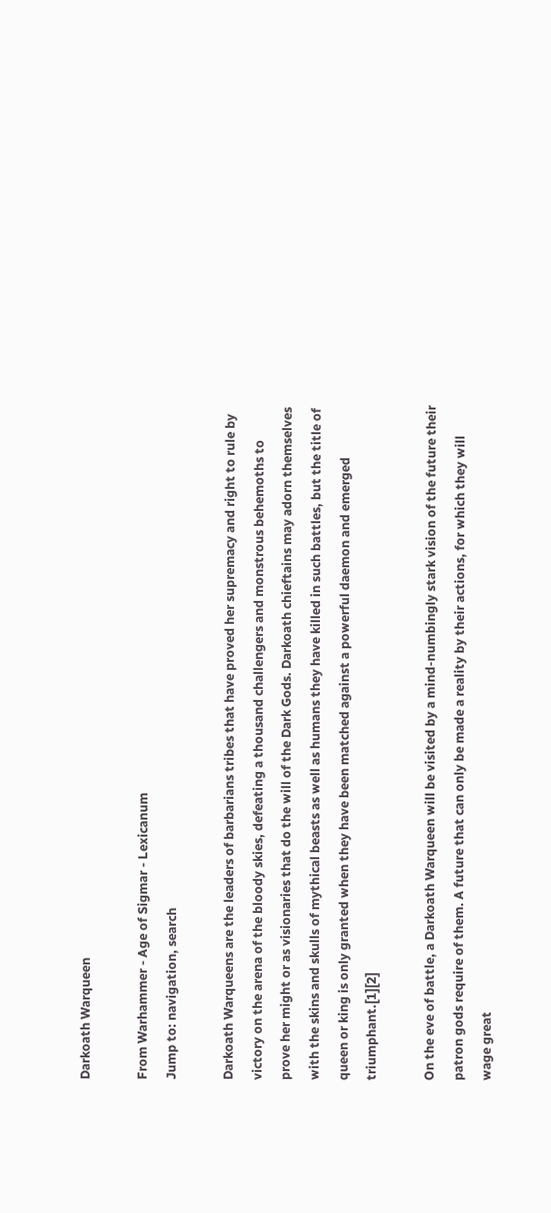Darkoath Warqueen

From Warhammer - Age of Sigmar - Lexicanum
Jump to: navigation, search

Darkoath Warqueens are the leaders of barbarians tribes that have proved her supremacy and right to rule by victory on the arena of the bloody skies, defeating a thousand challengers and monstrous behemoths to prove her might or as visionaries that do the will of the Dark Gods. Darkoath chieftains may adorn themselves with the skins and skulls of mythical beasts as well as humans they have killed in such battles, but the title of queen or king is only granted when they have been matched against a powerful daemon and emerged triumphant.[1][2]

On the eve of battle, a Darkoath Warqueen will be visited by a mind-numbingly stark vision of the future their patron gods require of them. A future that can only be made a reality by their actions, for which they will wage great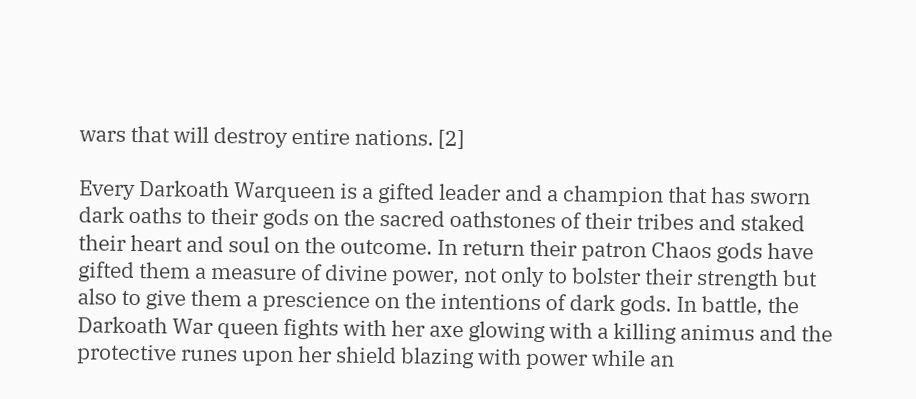wars that will destroy entire nations. [2]

Every Darkoath Warqueen is a gifted leader and a champion that has sworn dark oaths to their gods on the sacred oathstones of their tribes and staked their heart and soul on the outcome. In return their patron Chaos gods have gifted them a measure of divine power, not only to bolster their strength but also to give them a prescience on the intentions of dark gods. In battle, the Darkoath War queen fights with her axe glowing with a killing animus and the protective runes upon her shield blazing with power while an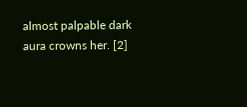almost palpable dark aura crowns her. [2]